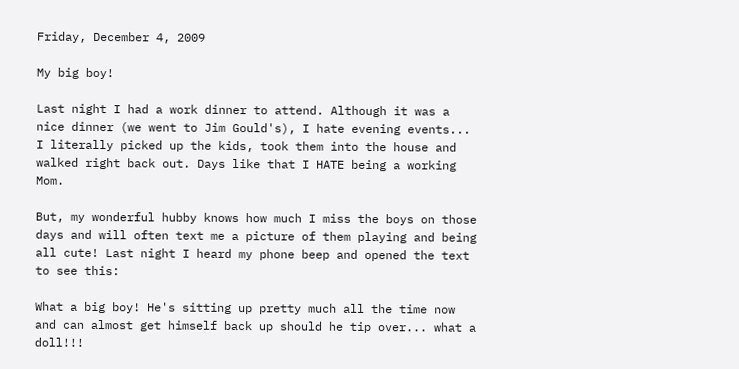Friday, December 4, 2009

My big boy!

Last night I had a work dinner to attend. Although it was a nice dinner (we went to Jim Gould's), I hate evening events... I literally picked up the kids, took them into the house and walked right back out. Days like that I HATE being a working Mom.

But, my wonderful hubby knows how much I miss the boys on those days and will often text me a picture of them playing and being all cute! Last night I heard my phone beep and opened the text to see this:

What a big boy! He's sitting up pretty much all the time now and can almost get himself back up should he tip over... what a doll!!!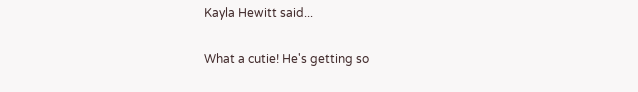Kayla Hewitt said...

What a cutie! He's getting so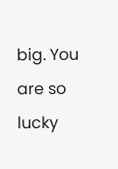big. You are so lucky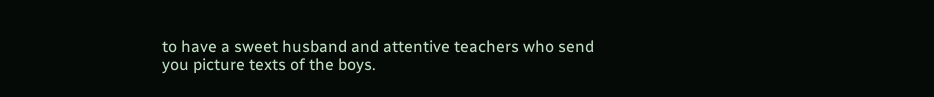to have a sweet husband and attentive teachers who send you picture texts of the boys.